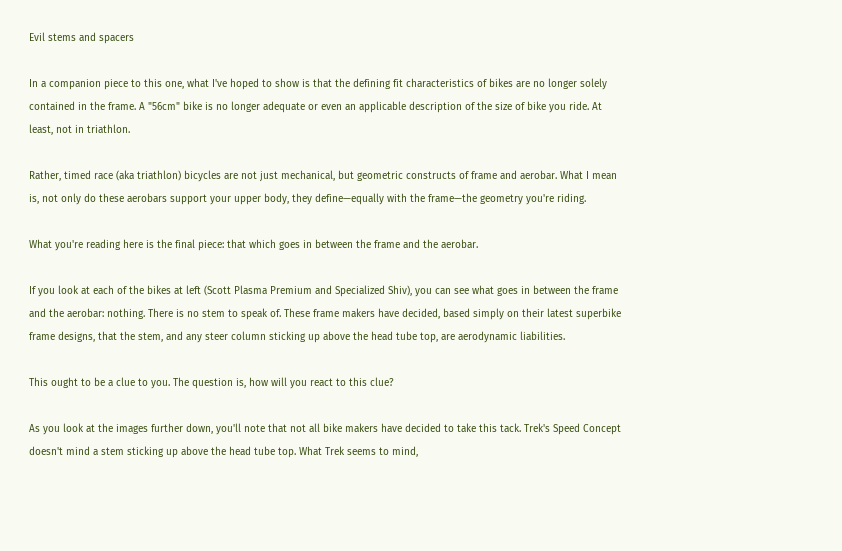Evil stems and spacers

In a companion piece to this one, what I've hoped to show is that the defining fit characteristics of bikes are no longer solely contained in the frame. A "56cm" bike is no longer adequate or even an applicable description of the size of bike you ride. At least, not in triathlon.

Rather, timed race (aka triathlon) bicycles are not just mechanical, but geometric constructs of frame and aerobar. What I mean is, not only do these aerobars support your upper body, they define—equally with the frame—the geometry you're riding.

What you're reading here is the final piece: that which goes in between the frame and the aerobar.

If you look at each of the bikes at left (Scott Plasma Premium and Specialized Shiv), you can see what goes in between the frame and the aerobar: nothing. There is no stem to speak of. These frame makers have decided, based simply on their latest superbike frame designs, that the stem, and any steer column sticking up above the head tube top, are aerodynamic liabilities.

This ought to be a clue to you. The question is, how will you react to this clue?

As you look at the images further down, you'll note that not all bike makers have decided to take this tack. Trek's Speed Concept doesn't mind a stem sticking up above the head tube top. What Trek seems to mind,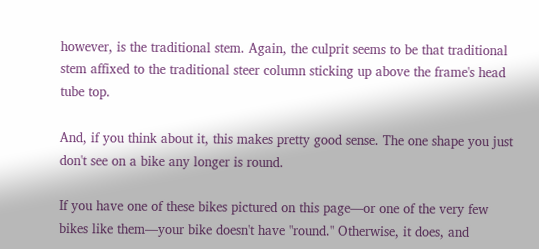however, is the traditional stem. Again, the culprit seems to be that traditional stem affixed to the traditional steer column sticking up above the frame's head tube top.

And, if you think about it, this makes pretty good sense. The one shape you just don't see on a bike any longer is round.

If you have one of these bikes pictured on this page—or one of the very few bikes like them—your bike doesn't have "round." Otherwise, it does, and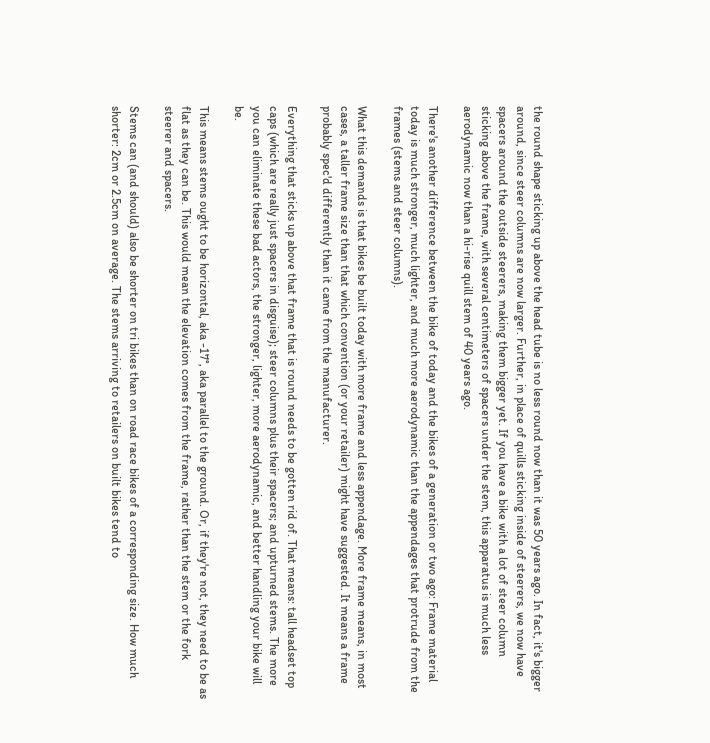the round shape sticking up above the head tube is no less round now than it was 50 years ago. In fact, it's bigger around, since steer columns are now larger. Further, in place of quills sticking inside of steerers, we now have spacers around the outside steerers, making them bigger yet. If you have a bike with a lot of steer column sticking above the frame, with several centimeters of spacers under the stem, this apparatus is much less aerodynamic now than a hi-rise quill stem of 40 years ago.

There's another difference between the bike of today and the bikes of a generation or two ago: Frame material today is much stronger, much lighter, and much more aerodynamic than the appendages that protrude from the frames (stems and steer columns).

What this demands is that bikes be built today with more frame and less appendage. More frame means, in most cases, a taller frame size than that which convention (or your retailer) might have suggested. It means a frame probably spec'd differently than it came from the manufacturer.

Everything that sticks up above that frame that is round needs to be gotten rid of. That means: tall headset top caps (which are really just spacers in disguise); steer columns plus their spacers; and upturned stems. The more you can eliminate these bad actors, the stronger, lighter, more aerodynamic, and better handling your bike will be.

This means stems ought to be horizontal, aka -17°, aka parallel to the ground. Or, if they're not, they need to be as flat as they can be. This would mean the elevation comes from the frame, rather than the stem or the fork steerer and spacers.

Stems can (and should) also be shorter on tri bikes than on road race bikes of a corresponding size. How much shorter: 2cm or 2.5cm on average. The stems arriving to retailers on built bikes tend to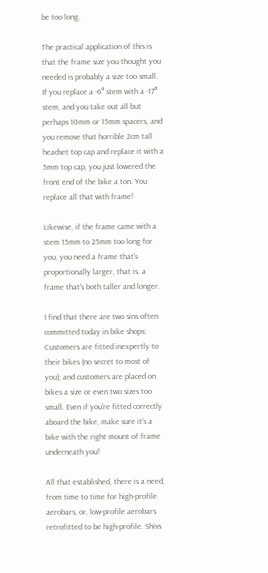be too long.

The practical application of this is that the frame size you thought you needed is probably a size too small. If you replace a -6° stem with a -17° stem, and you take out all but perhaps 10mm or 15mm spacers, and you remove that horrible 2cm tall headset top cap and replace it with a 5mm top cap, you just lowered the front end of the bike a ton. You replace all that with frame!

Likewise, if the frame came with a stem 15mm to 25mm too long for you, you need a frame that's proportionally larger, that is, a frame that's both taller and longer.

I find that there are two sins often committed today in bike shops: Customers are fitted inexpertly to their bikes (no secret to most of you); and customers are placed on bikes a size or even two sizes too small. Even if you're fitted correctly aboard the bike, make sure it's a bike with the right mount of frame underneath you!

All that established, there is a need, from time to time for high-profile aerobars, or, low-profile aerobars retrofitted to be high-profile. Shivs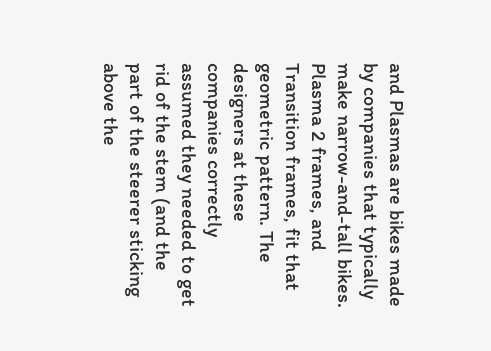and Plasmas are bikes made by companies that typically make narrow-and-tall bikes. Plasma 2 frames, and Transition frames, fit that geometric pattern. The designers at these companies correctly assumed they needed to get rid of the stem (and the part of the steerer sticking above the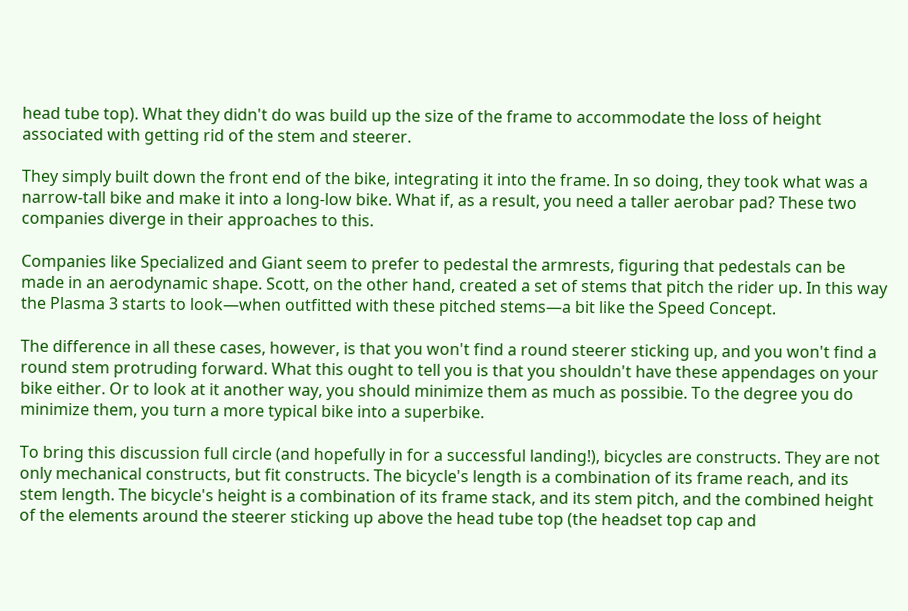head tube top). What they didn't do was build up the size of the frame to accommodate the loss of height associated with getting rid of the stem and steerer.

They simply built down the front end of the bike, integrating it into the frame. In so doing, they took what was a narrow-tall bike and make it into a long-low bike. What if, as a result, you need a taller aerobar pad? These two companies diverge in their approaches to this.

Companies like Specialized and Giant seem to prefer to pedestal the armrests, figuring that pedestals can be made in an aerodynamic shape. Scott, on the other hand, created a set of stems that pitch the rider up. In this way the Plasma 3 starts to look—when outfitted with these pitched stems—a bit like the Speed Concept.

The difference in all these cases, however, is that you won't find a round steerer sticking up, and you won't find a round stem protruding forward. What this ought to tell you is that you shouldn't have these appendages on your bike either. Or to look at it another way, you should minimize them as much as possibie. To the degree you do minimize them, you turn a more typical bike into a superbike.

To bring this discussion full circle (and hopefully in for a successful landing!), bicycles are constructs. They are not only mechanical constructs, but fit constructs. The bicycle's length is a combination of its frame reach, and its stem length. The bicycle's height is a combination of its frame stack, and its stem pitch, and the combined height of the elements around the steerer sticking up above the head tube top (the headset top cap and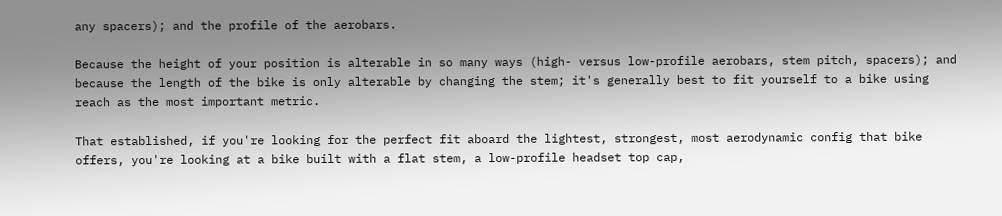any spacers); and the profile of the aerobars.

Because the height of your position is alterable in so many ways (high- versus low-profile aerobars, stem pitch, spacers); and because the length of the bike is only alterable by changing the stem; it's generally best to fit yourself to a bike using reach as the most important metric.

That established, if you're looking for the perfect fit aboard the lightest, strongest, most aerodynamic config that bike offers, you're looking at a bike built with a flat stem, a low-profile headset top cap,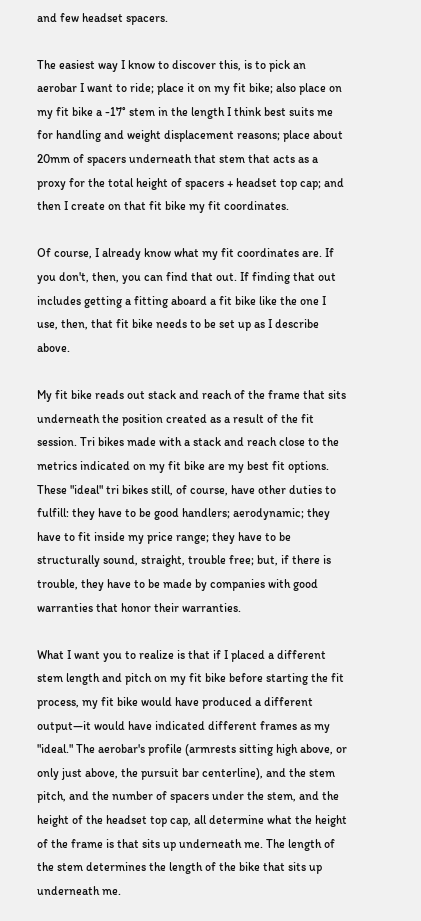and few headset spacers.

The easiest way I know to discover this, is to pick an aerobar I want to ride; place it on my fit bike; also place on my fit bike a -17° stem in the length I think best suits me for handling and weight displacement reasons; place about 20mm of spacers underneath that stem that acts as a proxy for the total height of spacers + headset top cap; and then I create on that fit bike my fit coordinates.

Of course, I already know what my fit coordinates are. If you don't, then, you can find that out. If finding that out includes getting a fitting aboard a fit bike like the one I use, then, that fit bike needs to be set up as I describe above.

My fit bike reads out stack and reach of the frame that sits underneath the position created as a result of the fit session. Tri bikes made with a stack and reach close to the metrics indicated on my fit bike are my best fit options. These "ideal" tri bikes still, of course, have other duties to fulfill: they have to be good handlers; aerodynamic; they have to fit inside my price range; they have to be structurally sound, straight, trouble free; but, if there is trouble, they have to be made by companies with good warranties that honor their warranties.

What I want you to realize is that if I placed a different stem length and pitch on my fit bike before starting the fit process, my fit bike would have produced a different output—it would have indicated different frames as my "ideal." The aerobar's profile (armrests sitting high above, or only just above, the pursuit bar centerline), and the stem pitch, and the number of spacers under the stem, and the height of the headset top cap, all determine what the height of the frame is that sits up underneath me. The length of the stem determines the length of the bike that sits up underneath me.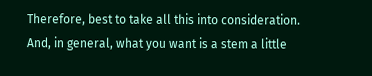Therefore, best to take all this into consideration. And, in general, what you want is a stem a little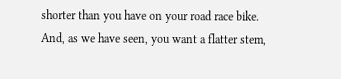shorter than you have on your road race bike. And, as we have seen, you want a flatter stem,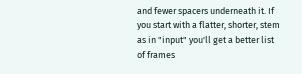and fewer spacers underneath it. If you start with a flatter, shorter, stem as in "input" you'll get a better list of frames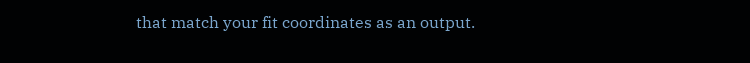that match your fit coordinates as an output.